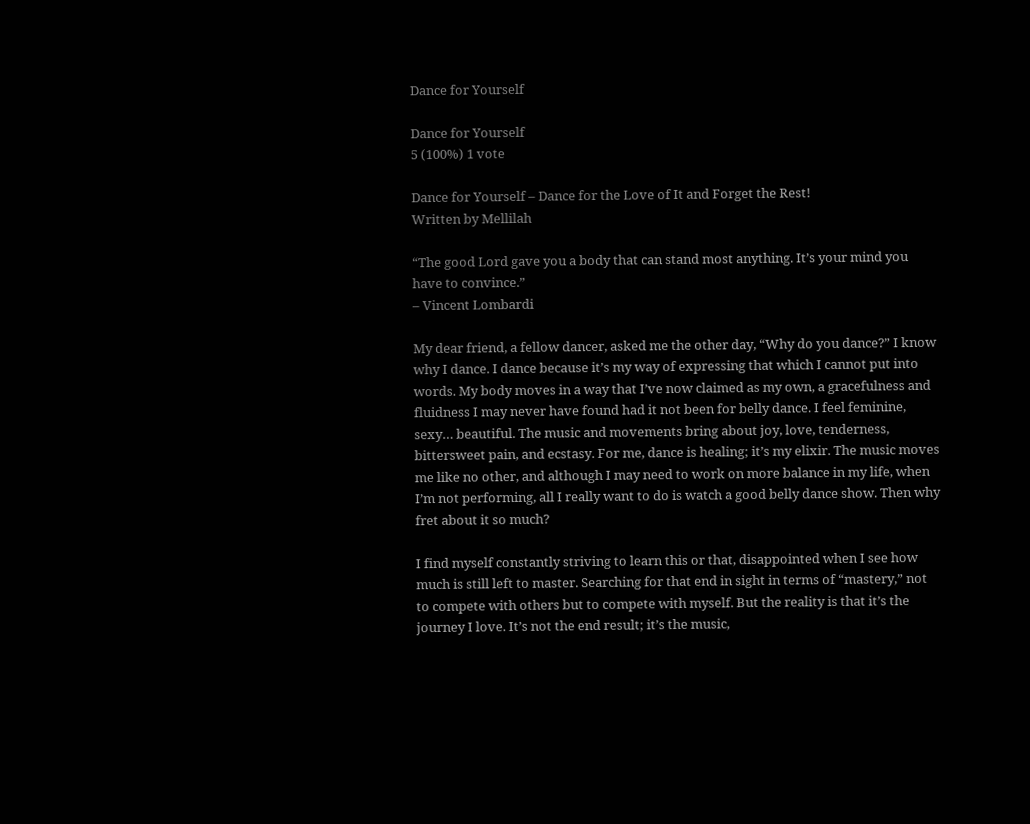Dance for Yourself

Dance for Yourself
5 (100%) 1 vote

Dance for Yourself – Dance for the Love of It and Forget the Rest!
Written by Mellilah

“The good Lord gave you a body that can stand most anything. It’s your mind you have to convince.”
– Vincent Lombardi

My dear friend, a fellow dancer, asked me the other day, “Why do you dance?” I know why I dance. I dance because it’s my way of expressing that which I cannot put into words. My body moves in a way that I’ve now claimed as my own, a gracefulness and fluidness I may never have found had it not been for belly dance. I feel feminine, sexy… beautiful. The music and movements bring about joy, love, tenderness, bittersweet pain, and ecstasy. For me, dance is healing; it’s my elixir. The music moves me like no other, and although I may need to work on more balance in my life, when I’m not performing, all I really want to do is watch a good belly dance show. Then why fret about it so much?

I find myself constantly striving to learn this or that, disappointed when I see how much is still left to master. Searching for that end in sight in terms of “mastery,” not to compete with others but to compete with myself. But the reality is that it’s the journey I love. It’s not the end result; it’s the music,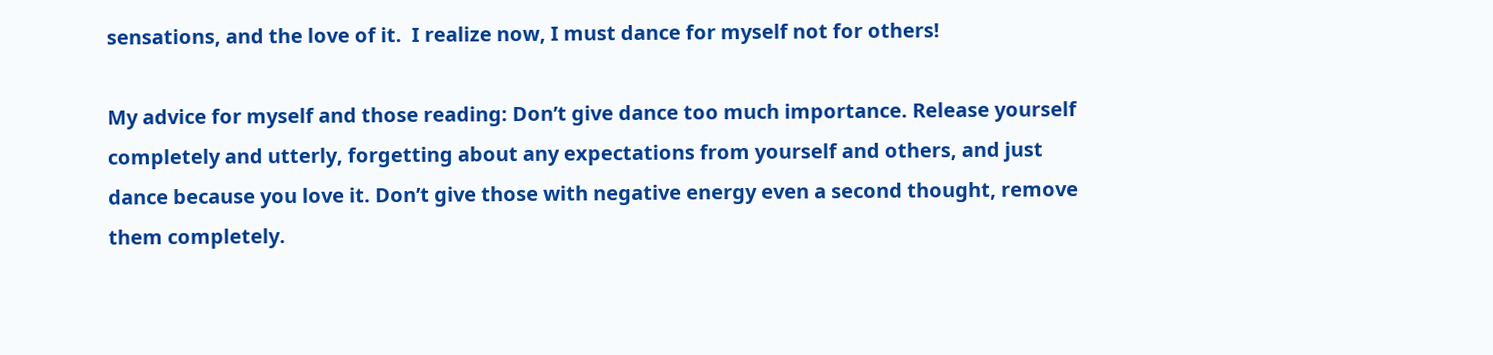sensations, and the love of it.  I realize now, I must dance for myself not for others!

My advice for myself and those reading: Don’t give dance too much importance. Release yourself completely and utterly, forgetting about any expectations from yourself and others, and just dance because you love it. Don’t give those with negative energy even a second thought, remove them completely.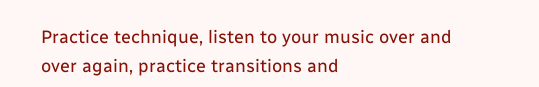Practice technique, listen to your music over and over again, practice transitions and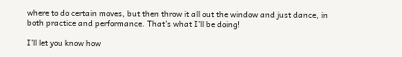where to do certain moves, but then throw it all out the window and just dance, in both practice and performance. That’s what I’ll be doing!

I’ll let you know how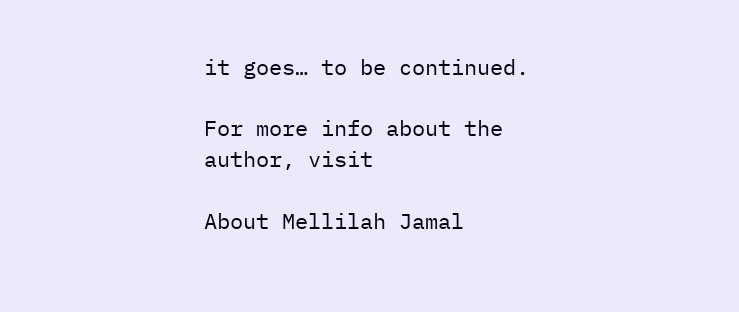it goes… to be continued.

For more info about the author, visit

About Mellilah Jamal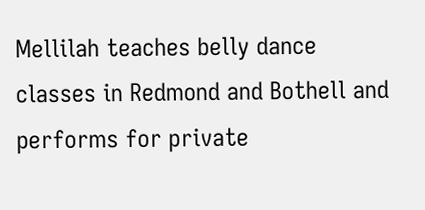Mellilah teaches belly dance classes in Redmond and Bothell and performs for private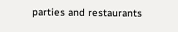parties and restaurants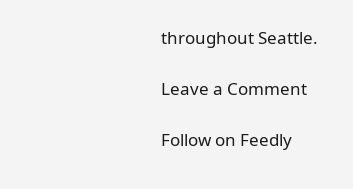throughout Seattle.

Leave a Comment

Follow on Feedly